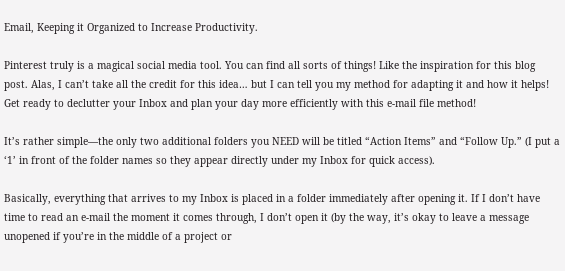Email, Keeping it Organized to Increase Productivity.

Pinterest truly is a magical social media tool. You can find all sorts of things! Like the inspiration for this blog post. Alas, I can’t take all the credit for this idea… but I can tell you my method for adapting it and how it helps! Get ready to declutter your Inbox and plan your day more efficiently with this e-mail file method!

It’s rather simple—the only two additional folders you NEED will be titled “Action Items” and “Follow Up.” (I put a ‘1’ in front of the folder names so they appear directly under my Inbox for quick access).

Basically, everything that arrives to my Inbox is placed in a folder immediately after opening it. If I don’t have time to read an e-mail the moment it comes through, I don’t open it (by the way, it’s okay to leave a message unopened if you’re in the middle of a project or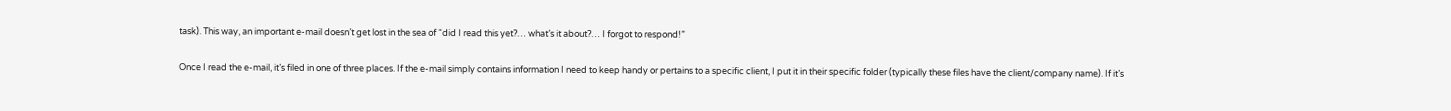task). This way, an important e-mail doesn’t get lost in the sea of “did I read this yet?… what’s it about?… I forgot to respond!”

Once I read the e-mail, it’s filed in one of three places. If the e-mail simply contains information I need to keep handy or pertains to a specific client, I put it in their specific folder (typically these files have the client/company name). If it’s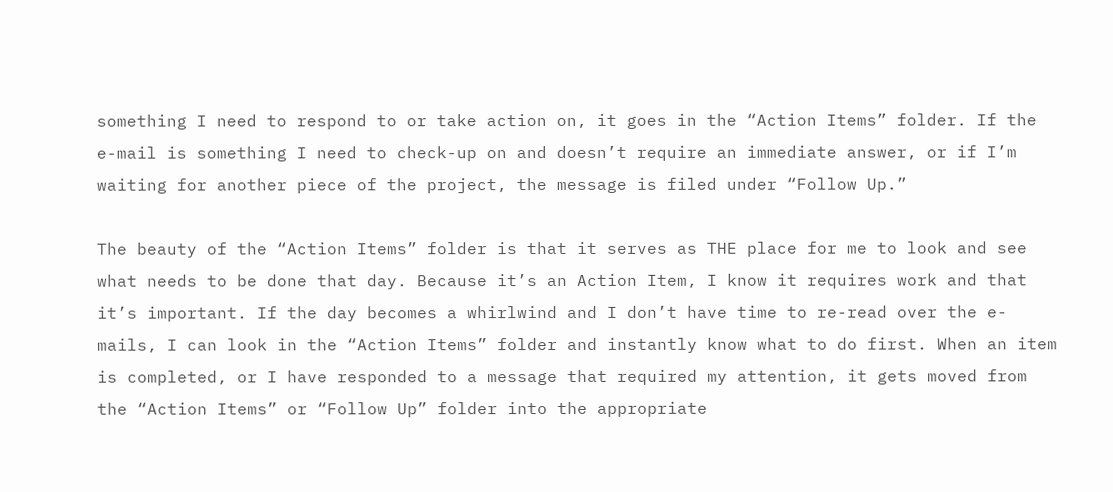something I need to respond to or take action on, it goes in the “Action Items” folder. If the e-mail is something I need to check-up on and doesn’t require an immediate answer, or if I’m waiting for another piece of the project, the message is filed under “Follow Up.”

The beauty of the “Action Items” folder is that it serves as THE place for me to look and see what needs to be done that day. Because it’s an Action Item, I know it requires work and that it’s important. If the day becomes a whirlwind and I don’t have time to re-read over the e-mails, I can look in the “Action Items” folder and instantly know what to do first. When an item is completed, or I have responded to a message that required my attention, it gets moved from the “Action Items” or “Follow Up” folder into the appropriate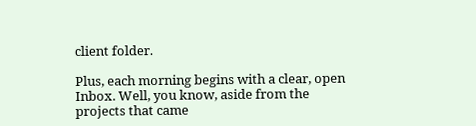client folder.

Plus, each morning begins with a clear, open Inbox. Well, you know, aside from the projects that came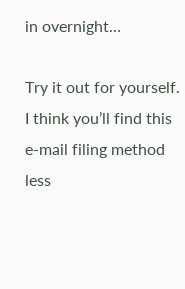in overnight…

Try it out for yourself. I think you’ll find this e-mail filing method less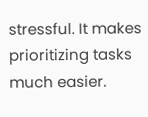stressful. It makes prioritizing tasks much easier.